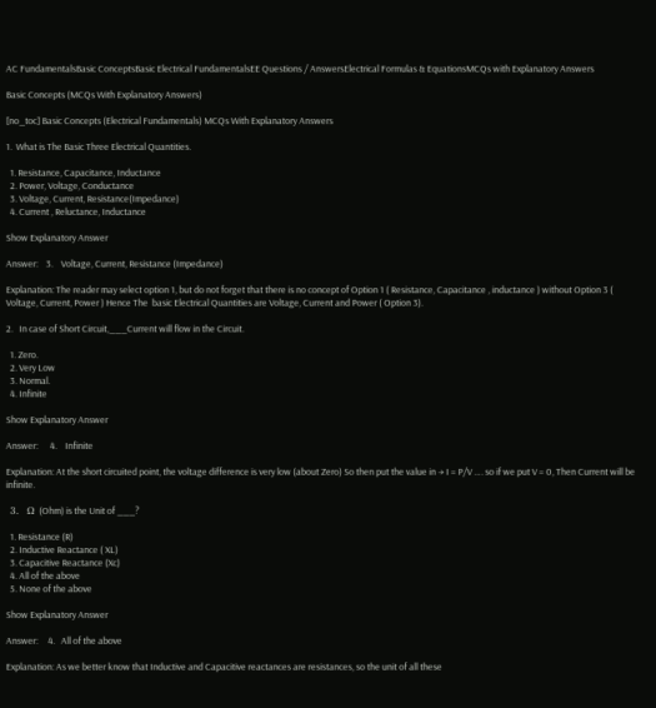AC FundamentalsBasic ConceptsBasic Electrical FundamentalsEE Questions / AnswersElectrical Formulas & EquationsMCQs with Explanatory Answers

Basic Concepts (MCQs With Explanatory Answers)

[no_toc] Basic Concepts (Electrical Fundamentals) MCQs With Explanatory Answers

1.  What is The Basic Three Electrical Quantities.

  1. Resistance, Capacitance, Inductance
  2. Power, Voltage, Conductance
  3. Voltage, Current, Resistance(Impedance)
  4. Current , Reluctance, Inductance

Show Explanatory Answer

Answer:    3.    Voltage, Current, Resistance (Impedance)

Explanation: The reader may select option 1, but do not forget that there is no concept of Option 1 ( Resistance, Capacitance , inductance ) without Option 3 ( Voltage, Current, Power ) Hence The  basic Electrical Quantities are Voltage, Current and Power ( Option 3).

2.   In case of Short Circuit,___Current will flow in the Circuit.

  1. Zero.
  2. Very Low
  3. Normal.
  4. Infinite

Show Explanatory Answer

Answer:      4.    Infinite

Explanation: At the short circuited point, the voltage difference is very low (about Zero) So then put the value in → I = P/V …. so if we put V = 0, Then Current will be infinite.

 3.  Ω (Ohm) is the Unit of ___?

  1. Resistance (R)
  2. Inductive Reactance ( XL)
  3. Capacitive Reactance (Xc)
  4. All of the above
  5. None of the above

Show Explanatory Answer

Answer:     4.   All of the above

Explanation: As we better know that Inductive and Capacitive reactances are resistances, so the unit of all these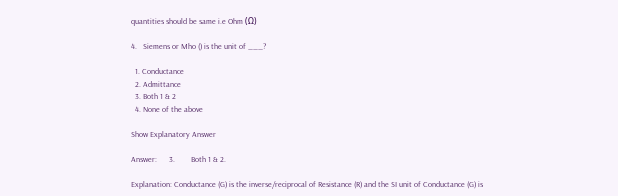quantities should be same i.e Ohm (Ω)

4.   Siemens or Mho () is the unit of ___?

  1. Conductance
  2. Admittance
  3. Both 1 & 2
  4. None of the above

Show Explanatory Answer

Answer:      3.        Both 1 & 2.

Explanation: Conductance (G) is the inverse/reciprocal of Resistance (R) and the SI unit of Conductance (G) is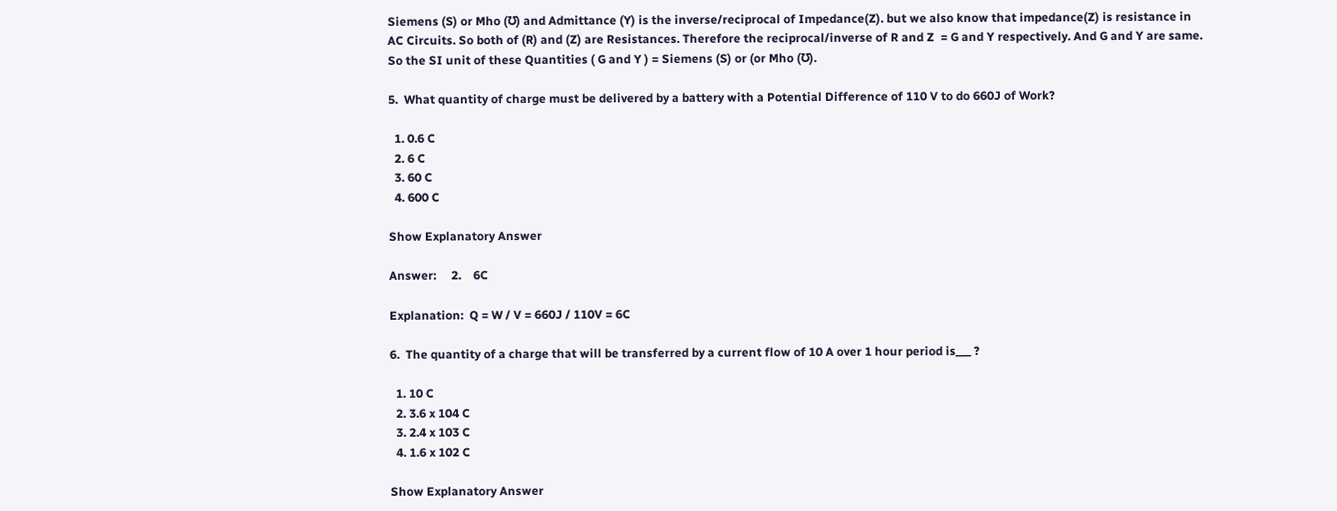Siemens (S) or Mho (℧) and Admittance (Y) is the inverse/reciprocal of Impedance(Z). but we also know that impedance(Z) is resistance in AC Circuits. So both of (R) and (Z) are Resistances. Therefore the reciprocal/inverse of R and Z  = G and Y respectively. And G and Y are same. So the SI unit of these Quantities ( G and Y ) = Siemens (S) or (or Mho (℧).

5.  What quantity of charge must be delivered by a battery with a Potential Difference of 110 V to do 660J of Work?

  1. 0.6 C
  2. 6 C
  3. 60 C
  4. 600 C

Show Explanatory Answer

Answer:     2.    6C

Explanation:  Q = W / V = 660J / 110V = 6C

6.  The quantity of a charge that will be transferred by a current flow of 10 A over 1 hour period is___ ?

  1. 10 C
  2. 3.6 x 104 C
  3. 2.4 x 103 C
  4. 1.6 x 102 C

Show Explanatory Answer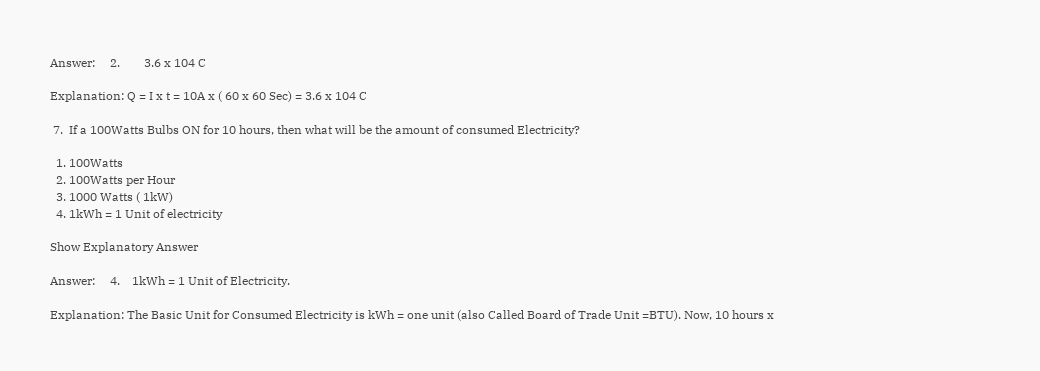Answer:     2.        3.6 x 104 C

Explanation: Q = I x t = 10A x ( 60 x 60 Sec) = 3.6 x 104 C

 7.  If a 100Watts Bulbs ON for 10 hours, then what will be the amount of consumed Electricity?

  1. 100Watts
  2. 100Watts per Hour
  3. 1000 Watts ( 1kW)
  4. 1kWh = 1 Unit of electricity

Show Explanatory Answer

Answer:     4.    1kWh = 1 Unit of Electricity.

Explanation: The Basic Unit for Consumed Electricity is kWh = one unit (also Called Board of Trade Unit =BTU). Now, 10 hours x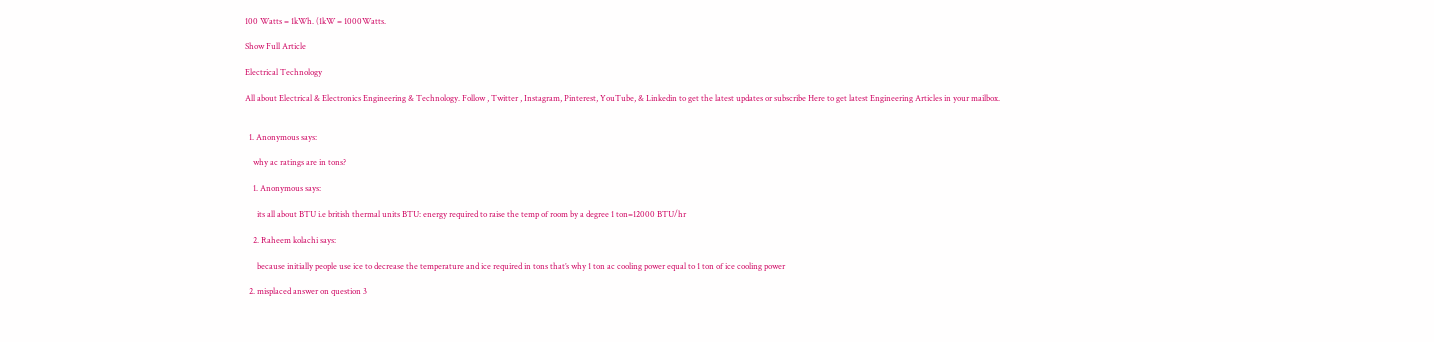100 Watts = 1kWh. (1kW = 1000Watts.

Show Full Article

Electrical Technology

All about Electrical & Electronics Engineering & Technology. Follow , Twitter , Instagram, Pinterest, YouTube, & Linkedin to get the latest updates or subscribe Here to get latest Engineering Articles in your mailbox.


  1. Anonymous says:

    why ac ratings are in tons?

    1. Anonymous says:

      its all about BTU i.e british thermal units BTU: energy required to raise the temp of room by a degree 1 ton=12000 BTU/hr

    2. Raheem kolachi says:

      because initially people use ice to decrease the temperature and ice required in tons that’s why 1 ton ac cooling power equal to 1 ton of ice cooling power

  2. misplaced answer on question 3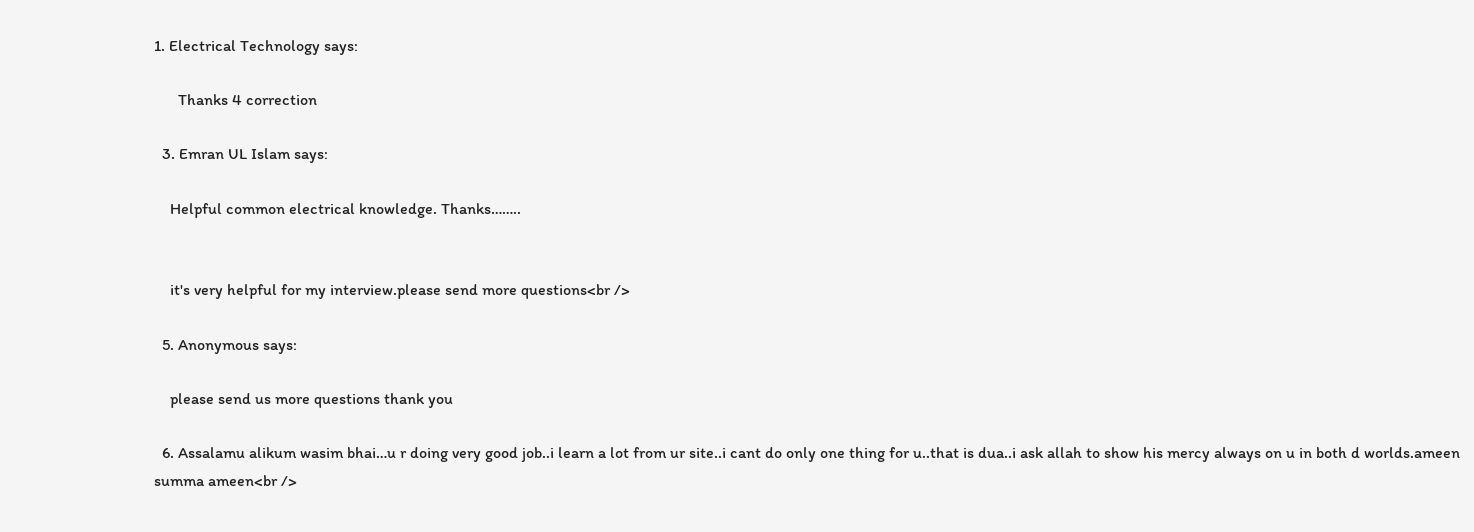1. Electrical Technology says:

      Thanks 4 correction

  3. Emran UL Islam says:

    Helpful common electrical knowledge. Thanks……..


    it's very helpful for my interview.please send more questions<br />

  5. Anonymous says:

    please send us more questions thank you

  6. Assalamu alikum wasim bhai…u r doing very good job..i learn a lot from ur site..i cant do only one thing for u..that is dua..i ask allah to show his mercy always on u in both d worlds.ameen summa ameen<br />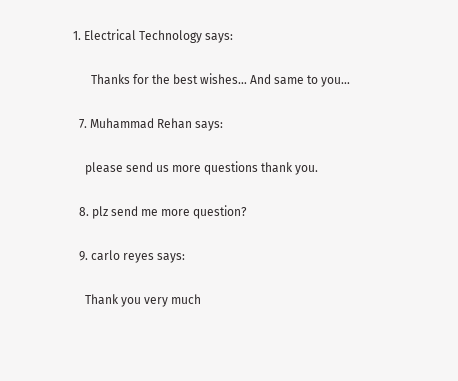1. Electrical Technology says:

      Thanks for the best wishes… And same to you…

  7. Muhammad Rehan says:

    please send us more questions thank you.

  8. plz send me more question?

  9. carlo reyes says:

    Thank you very much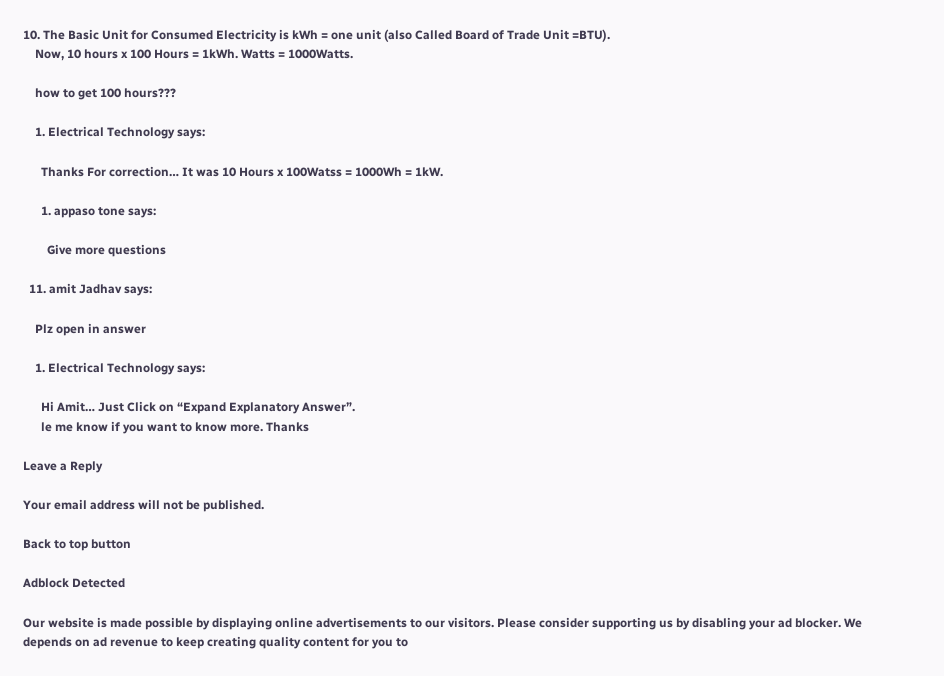10. The Basic Unit for Consumed Electricity is kWh = one unit (also Called Board of Trade Unit =BTU).
    Now, 10 hours x 100 Hours = 1kWh. Watts = 1000Watts.

    how to get 100 hours???

    1. Electrical Technology says:

      Thanks For correction… It was 10 Hours x 100Watss = 1000Wh = 1kW.

      1. appaso tone says:

        Give more questions

  11. amit Jadhav says:

    Plz open in answer

    1. Electrical Technology says:

      Hi Amit… Just Click on “Expand Explanatory Answer”.
      le me know if you want to know more. Thanks

Leave a Reply

Your email address will not be published.

Back to top button

Adblock Detected

Our website is made possible by displaying online advertisements to our visitors. Please consider supporting us by disabling your ad blocker. We depends on ad revenue to keep creating quality content for you to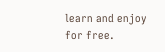learn and enjoy for free.